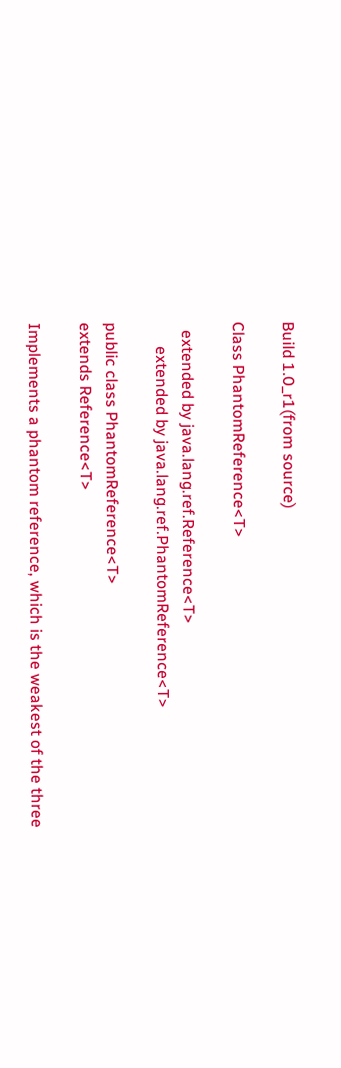Build 1.0_r1(from source)

Class PhantomReference<T>

  extended by java.lang.ref.Reference<T>
      extended by java.lang.ref.PhantomReference<T>

public class PhantomReference<T>
extends Reference<T>

Implements a phantom reference, which is the weakest of the three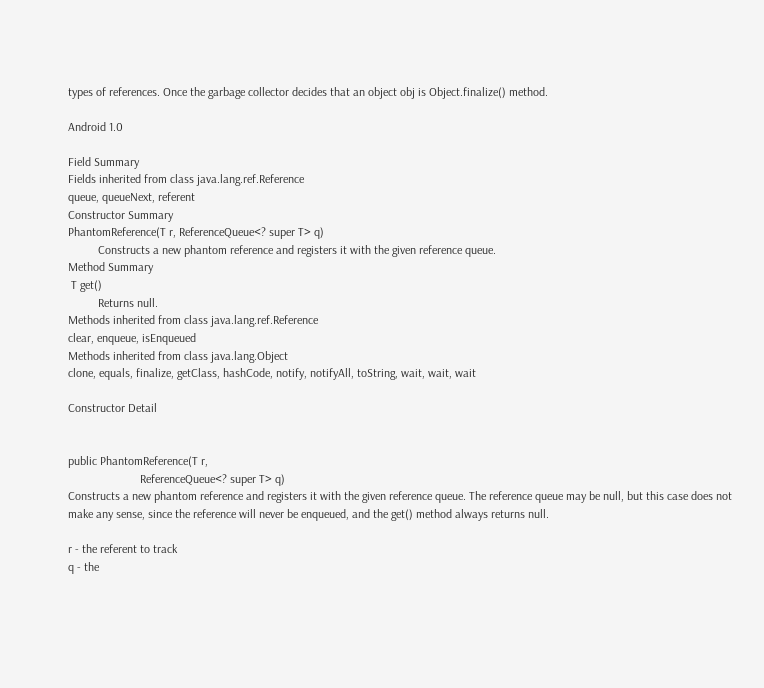types of references. Once the garbage collector decides that an object obj is Object.finalize() method.

Android 1.0

Field Summary
Fields inherited from class java.lang.ref.Reference
queue, queueNext, referent
Constructor Summary
PhantomReference(T r, ReferenceQueue<? super T> q)
          Constructs a new phantom reference and registers it with the given reference queue.
Method Summary
 T get()
          Returns null.
Methods inherited from class java.lang.ref.Reference
clear, enqueue, isEnqueued
Methods inherited from class java.lang.Object
clone, equals, finalize, getClass, hashCode, notify, notifyAll, toString, wait, wait, wait

Constructor Detail


public PhantomReference(T r,
                        ReferenceQueue<? super T> q)
Constructs a new phantom reference and registers it with the given reference queue. The reference queue may be null, but this case does not make any sense, since the reference will never be enqueued, and the get() method always returns null.

r - the referent to track
q - the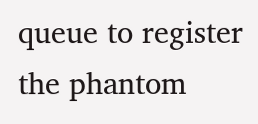queue to register the phantom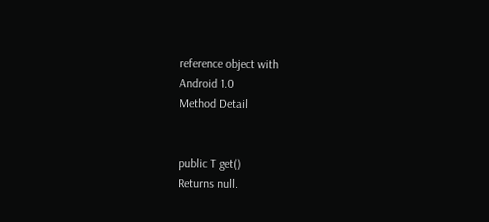reference object with
Android 1.0
Method Detail


public T get()
Returns null.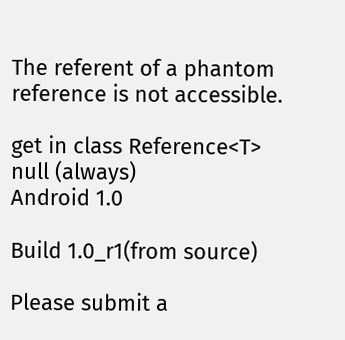The referent of a phantom reference is not accessible.

get in class Reference<T>
null (always)
Android 1.0

Build 1.0_r1(from source)

Please submit a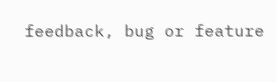feedback, bug or feature